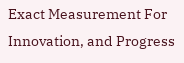Exact Measurement For Innovation, and Progress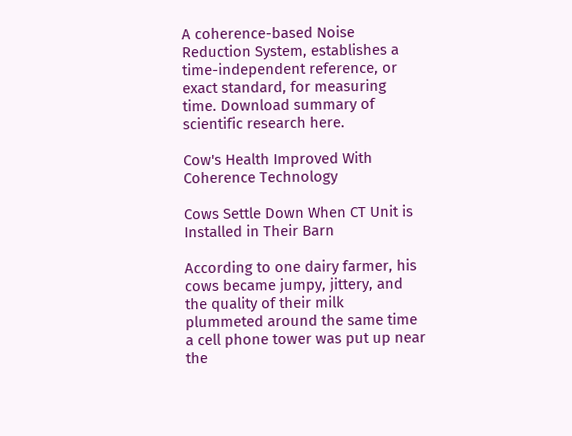A coherence-based Noise Reduction System, establishes a time-independent reference, or exact standard, for measuring time. Download summary of scientific research here.

Cow's Health Improved With Coherence Technology

Cows Settle Down When CT Unit is Installed in Their Barn

According to one dairy farmer, his cows became jumpy, jittery, and the quality of their milk plummeted around the same time a cell phone tower was put up near the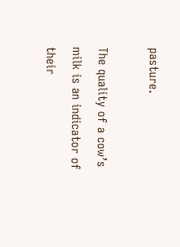pasture.

The quality of a cow’s milk is an indicator of their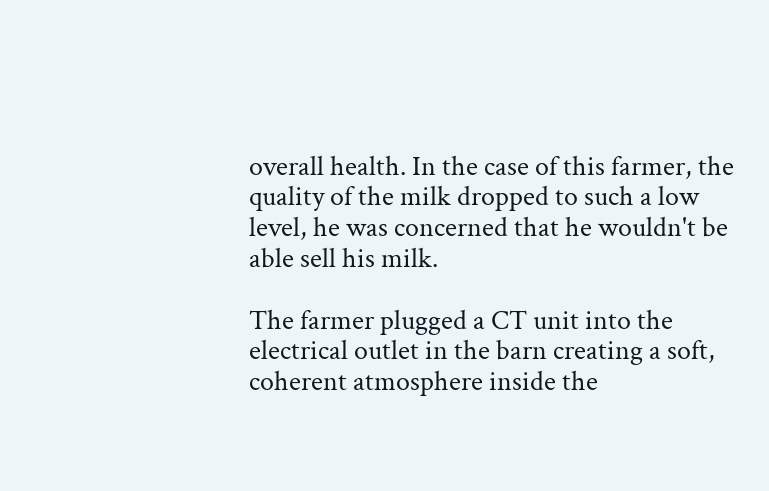overall health. In the case of this farmer, the quality of the milk dropped to such a low level, he was concerned that he wouldn't be able sell his milk.

The farmer plugged a CT unit into the electrical outlet in the barn creating a soft, coherent atmosphere inside the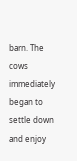barn. The cows immediately began to settle down and enjoy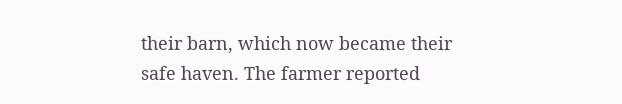their barn, which now became their safe haven. The farmer reported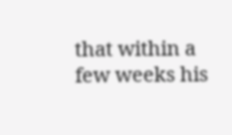that within a few weeks his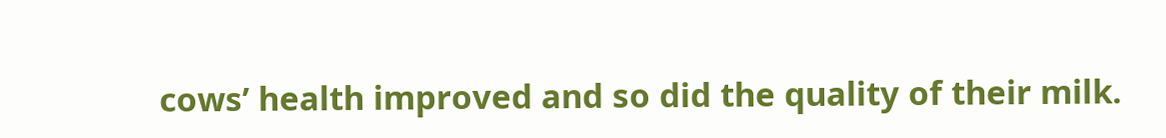cows’ health improved and so did the quality of their milk.